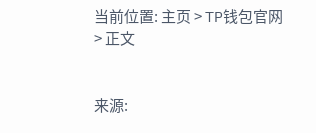当前位置: 主页 > TP钱包官网 > 正文


来源: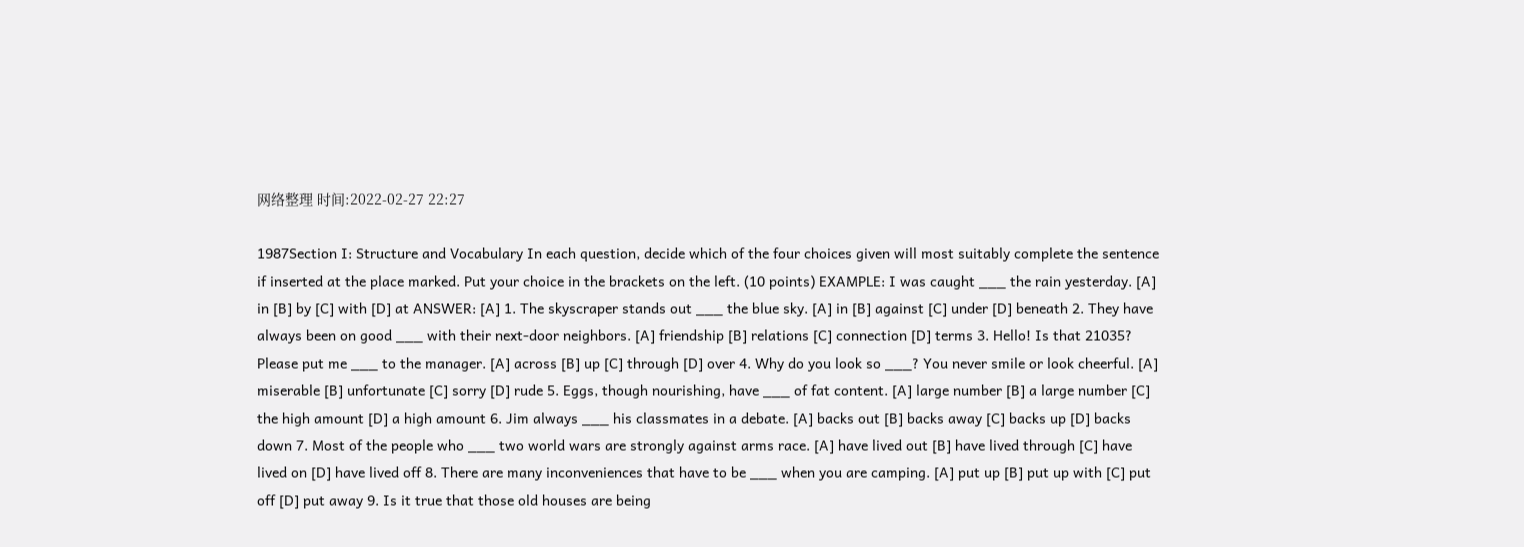网络整理 时间:2022-02-27 22:27

1987Section I: Structure and Vocabulary In each question, decide which of the four choices given will most suitably complete the sentence if inserted at the place marked. Put your choice in the brackets on the left. (10 points) EXAMPLE: I was caught ___ the rain yesterday. [A] in [B] by [C] with [D] at ANSWER: [A] 1. The skyscraper stands out ___ the blue sky. [A] in [B] against [C] under [D] beneath 2. They have always been on good ___ with their next-door neighbors. [A] friendship [B] relations [C] connection [D] terms 3. Hello! Is that 21035? Please put me ___ to the manager. [A] across [B] up [C] through [D] over 4. Why do you look so ___? You never smile or look cheerful. [A] miserable [B] unfortunate [C] sorry [D] rude 5. Eggs, though nourishing, have ___ of fat content. [A] large number [B] a large number [C] the high amount [D] a high amount 6. Jim always ___ his classmates in a debate. [A] backs out [B] backs away [C] backs up [D] backs down 7. Most of the people who ___ two world wars are strongly against arms race. [A] have lived out [B] have lived through [C] have lived on [D] have lived off 8. There are many inconveniences that have to be ___ when you are camping. [A] put up [B] put up with [C] put off [D] put away 9. Is it true that those old houses are being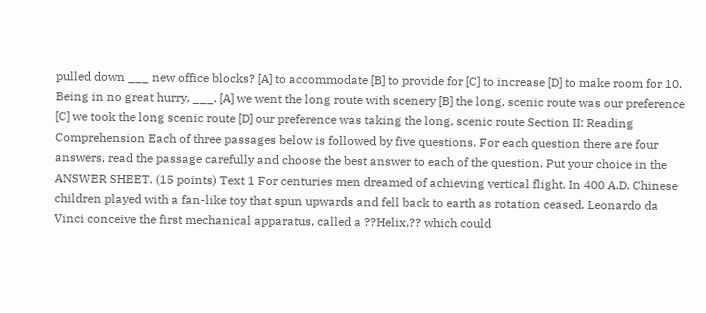pulled down ___ new office blocks? [A] to accommodate [B] to provide for [C] to increase [D] to make room for 10. Being in no great hurry, ___. [A] we went the long route with scenery [B] the long, scenic route was our preference [C] we took the long scenic route [D] our preference was taking the long, scenic route Section II: Reading Comprehension Each of three passages below is followed by five questions. For each question there are four answers, read the passage carefully and choose the best answer to each of the question. Put your choice in the ANSWER SHEET. (15 points) Text 1 For centuries men dreamed of achieving vertical flight. In 400 A.D. Chinese children played with a fan-like toy that spun upwards and fell back to earth as rotation ceased. Leonardo da Vinci conceive the first mechanical apparatus, called a ??Helix,?? which could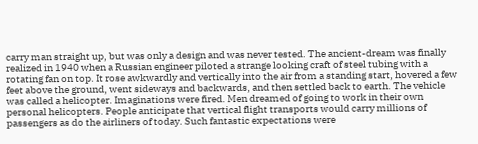carry man straight up, but was only a design and was never tested. The ancient-dream was finally realized in 1940 when a Russian engineer piloted a strange looking craft of steel tubing with a rotating fan on top. It rose awkwardly and vertically into the air from a standing start, hovered a few feet above the ground, went sideways and backwards, and then settled back to earth. The vehicle was called a helicopter. Imaginations were fired. Men dreamed of going to work in their own personal helicopters. People anticipate that vertical flight transports would carry millions of passengers as do the airliners of today. Such fantastic expectations were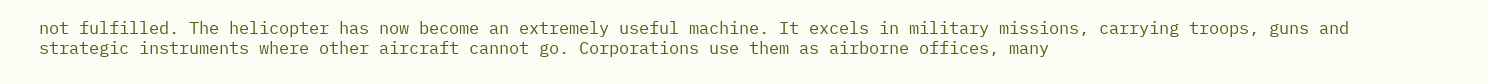not fulfilled. The helicopter has now become an extremely useful machine. It excels in military missions, carrying troops, guns and strategic instruments where other aircraft cannot go. Corporations use them as airborne offices, many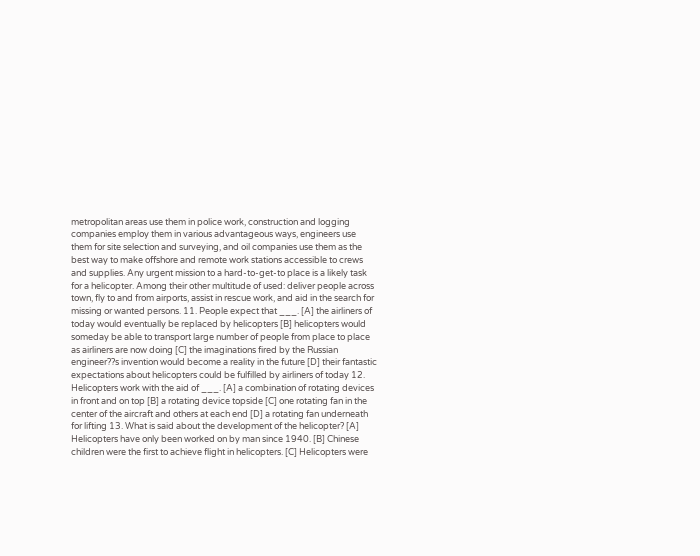metropolitan areas use them in police work, construction and logging companies employ them in various advantageous ways, engineers use them for site selection and surveying, and oil companies use them as the best way to make offshore and remote work stations accessible to crews and supplies. Any urgent mission to a hard-to-get-to place is a likely task for a helicopter. Among their other multitude of used: deliver people across town, fly to and from airports, assist in rescue work, and aid in the search for missing or wanted persons. 11. People expect that ___. [A] the airliners of today would eventually be replaced by helicopters [B] helicopters would someday be able to transport large number of people from place to place as airliners are now doing [C] the imaginations fired by the Russian engineer??s invention would become a reality in the future [D] their fantastic expectations about helicopters could be fulfilled by airliners of today 12. Helicopters work with the aid of ___. [A] a combination of rotating devices in front and on top [B] a rotating device topside [C] one rotating fan in the center of the aircraft and others at each end [D] a rotating fan underneath for lifting 13. What is said about the development of the helicopter? [A] Helicopters have only been worked on by man since 1940. [B] Chinese children were the first to achieve flight in helicopters. [C] Helicopters were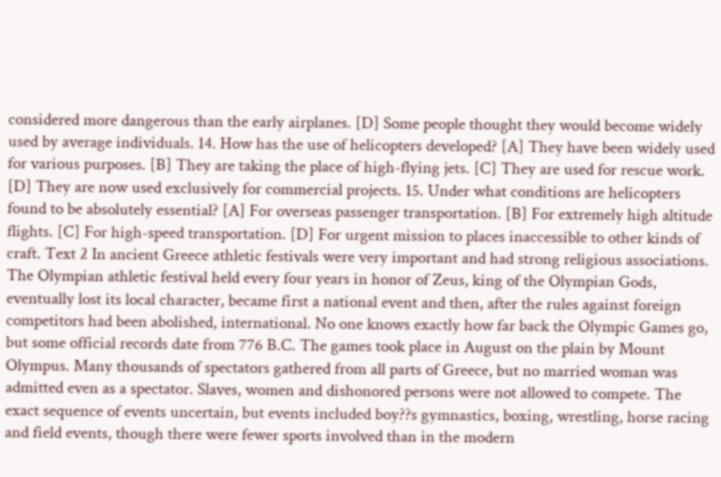considered more dangerous than the early airplanes. [D] Some people thought they would become widely used by average individuals. 14. How has the use of helicopters developed? [A] They have been widely used for various purposes. [B] They are taking the place of high-flying jets. [C] They are used for rescue work. [D] They are now used exclusively for commercial projects. 15. Under what conditions are helicopters found to be absolutely essential? [A] For overseas passenger transportation. [B] For extremely high altitude flights. [C] For high-speed transportation. [D] For urgent mission to places inaccessible to other kinds of craft. Text 2 In ancient Greece athletic festivals were very important and had strong religious associations. The Olympian athletic festival held every four years in honor of Zeus, king of the Olympian Gods, eventually lost its local character, became first a national event and then, after the rules against foreign competitors had been abolished, international. No one knows exactly how far back the Olympic Games go, but some official records date from 776 B.C. The games took place in August on the plain by Mount Olympus. Many thousands of spectators gathered from all parts of Greece, but no married woman was admitted even as a spectator. Slaves, women and dishonored persons were not allowed to compete. The exact sequence of events uncertain, but events included boy??s gymnastics, boxing, wrestling, horse racing and field events, though there were fewer sports involved than in the modern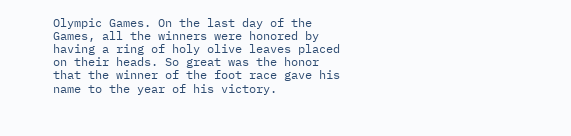Olympic Games. On the last day of the Games, all the winners were honored by having a ring of holy olive leaves placed on their heads. So great was the honor that the winner of the foot race gave his name to the year of his victory.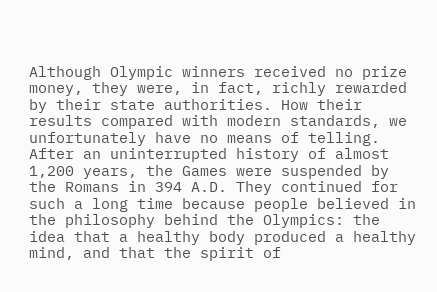Although Olympic winners received no prize money, they were, in fact, richly rewarded by their state authorities. How their results compared with modern standards, we unfortunately have no means of telling. After an uninterrupted history of almost 1,200 years, the Games were suspended by the Romans in 394 A.D. They continued for such a long time because people believed in the philosophy behind the Olympics: the idea that a healthy body produced a healthy mind, and that the spirit of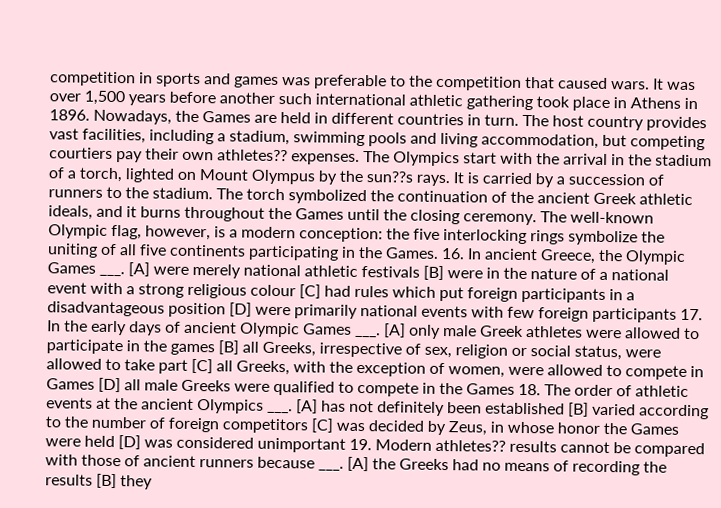competition in sports and games was preferable to the competition that caused wars. It was over 1,500 years before another such international athletic gathering took place in Athens in 1896. Nowadays, the Games are held in different countries in turn. The host country provides vast facilities, including a stadium, swimming pools and living accommodation, but competing courtiers pay their own athletes?? expenses. The Olympics start with the arrival in the stadium of a torch, lighted on Mount Olympus by the sun??s rays. It is carried by a succession of runners to the stadium. The torch symbolized the continuation of the ancient Greek athletic ideals, and it burns throughout the Games until the closing ceremony. The well-known Olympic flag, however, is a modern conception: the five interlocking rings symbolize the uniting of all five continents participating in the Games. 16. In ancient Greece, the Olympic Games ___. [A] were merely national athletic festivals [B] were in the nature of a national event with a strong religious colour [C] had rules which put foreign participants in a disadvantageous position [D] were primarily national events with few foreign participants 17. In the early days of ancient Olympic Games ___. [A] only male Greek athletes were allowed to participate in the games [B] all Greeks, irrespective of sex, religion or social status, were allowed to take part [C] all Greeks, with the exception of women, were allowed to compete in Games [D] all male Greeks were qualified to compete in the Games 18. The order of athletic events at the ancient Olympics ___. [A] has not definitely been established [B] varied according to the number of foreign competitors [C] was decided by Zeus, in whose honor the Games were held [D] was considered unimportant 19. Modern athletes?? results cannot be compared with those of ancient runners because ___. [A] the Greeks had no means of recording the results [B] they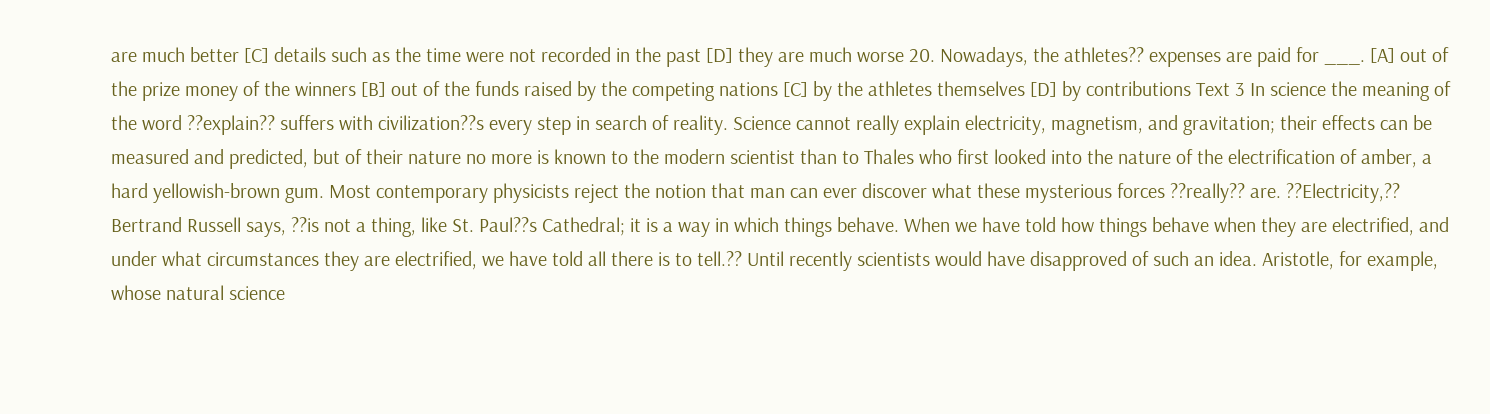are much better [C] details such as the time were not recorded in the past [D] they are much worse 20. Nowadays, the athletes?? expenses are paid for ___. [A] out of the prize money of the winners [B] out of the funds raised by the competing nations [C] by the athletes themselves [D] by contributions Text 3 In science the meaning of the word ??explain?? suffers with civilization??s every step in search of reality. Science cannot really explain electricity, magnetism, and gravitation; their effects can be measured and predicted, but of their nature no more is known to the modern scientist than to Thales who first looked into the nature of the electrification of amber, a hard yellowish-brown gum. Most contemporary physicists reject the notion that man can ever discover what these mysterious forces ??really?? are. ??Electricity,?? Bertrand Russell says, ??is not a thing, like St. Paul??s Cathedral; it is a way in which things behave. When we have told how things behave when they are electrified, and under what circumstances they are electrified, we have told all there is to tell.?? Until recently scientists would have disapproved of such an idea. Aristotle, for example, whose natural science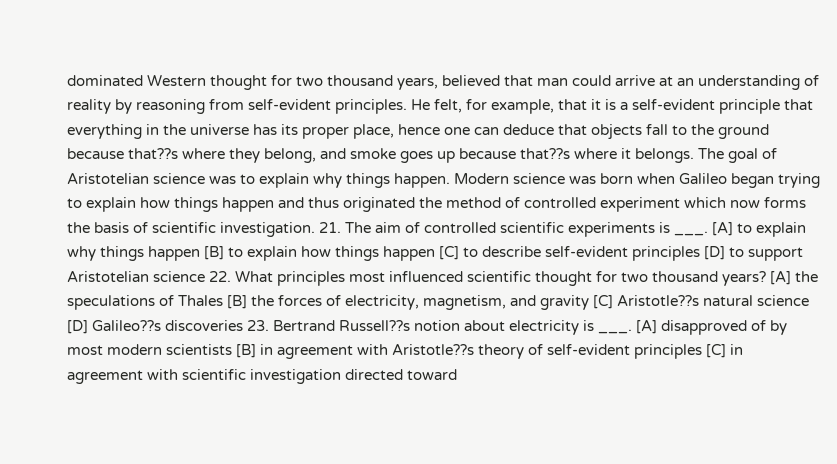dominated Western thought for two thousand years, believed that man could arrive at an understanding of reality by reasoning from self-evident principles. He felt, for example, that it is a self-evident principle that everything in the universe has its proper place, hence one can deduce that objects fall to the ground because that??s where they belong, and smoke goes up because that??s where it belongs. The goal of Aristotelian science was to explain why things happen. Modern science was born when Galileo began trying to explain how things happen and thus originated the method of controlled experiment which now forms the basis of scientific investigation. 21. The aim of controlled scientific experiments is ___. [A] to explain why things happen [B] to explain how things happen [C] to describe self-evident principles [D] to support Aristotelian science 22. What principles most influenced scientific thought for two thousand years? [A] the speculations of Thales [B] the forces of electricity, magnetism, and gravity [C] Aristotle??s natural science [D] Galileo??s discoveries 23. Bertrand Russell??s notion about electricity is ___. [A] disapproved of by most modern scientists [B] in agreement with Aristotle??s theory of self-evident principles [C] in agreement with scientific investigation directed toward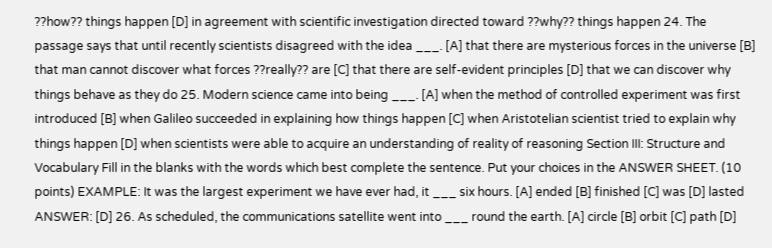??how?? things happen [D] in agreement with scientific investigation directed toward ??why?? things happen 24. The passage says that until recently scientists disagreed with the idea ___. [A] that there are mysterious forces in the universe [B] that man cannot discover what forces ??really?? are [C] that there are self-evident principles [D] that we can discover why things behave as they do 25. Modern science came into being ___. [A] when the method of controlled experiment was first introduced [B] when Galileo succeeded in explaining how things happen [C] when Aristotelian scientist tried to explain why things happen [D] when scientists were able to acquire an understanding of reality of reasoning Section III: Structure and Vocabulary Fill in the blanks with the words which best complete the sentence. Put your choices in the ANSWER SHEET. (10 points) EXAMPLE: It was the largest experiment we have ever had, it ___ six hours. [A] ended [B] finished [C] was [D] lasted ANSWER: [D] 26. As scheduled, the communications satellite went into ___ round the earth. [A] circle [B] orbit [C] path [D]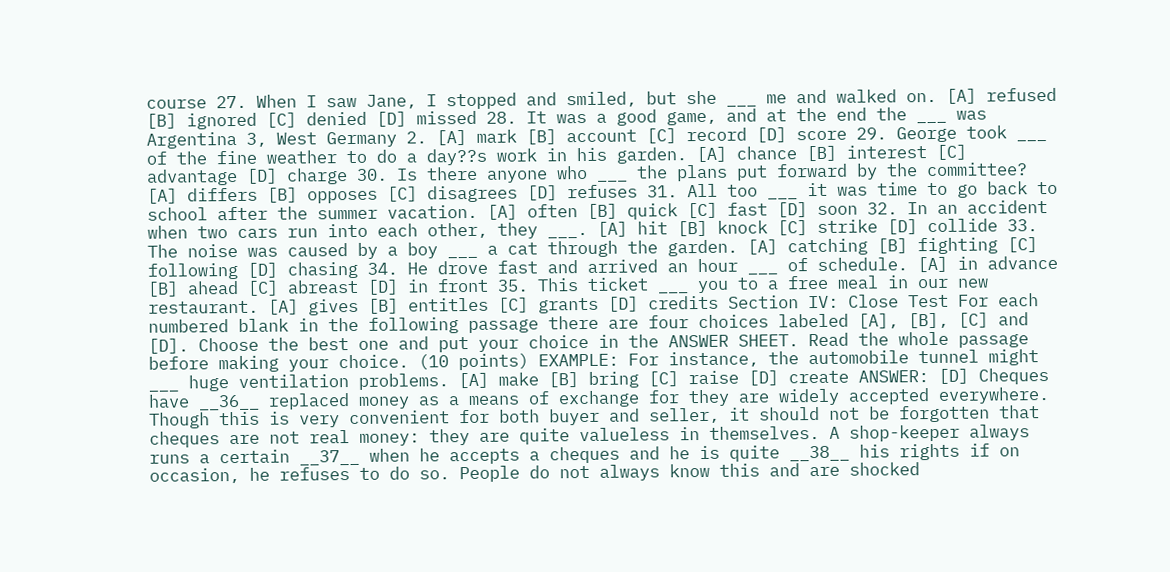course 27. When I saw Jane, I stopped and smiled, but she ___ me and walked on. [A] refused [B] ignored [C] denied [D] missed 28. It was a good game, and at the end the ___ was Argentina 3, West Germany 2. [A] mark [B] account [C] record [D] score 29. George took ___ of the fine weather to do a day??s work in his garden. [A] chance [B] interest [C] advantage [D] charge 30. Is there anyone who ___ the plans put forward by the committee? [A] differs [B] opposes [C] disagrees [D] refuses 31. All too ___ it was time to go back to school after the summer vacation. [A] often [B] quick [C] fast [D] soon 32. In an accident when two cars run into each other, they ___. [A] hit [B] knock [C] strike [D] collide 33. The noise was caused by a boy ___ a cat through the garden. [A] catching [B] fighting [C] following [D] chasing 34. He drove fast and arrived an hour ___ of schedule. [A] in advance [B] ahead [C] abreast [D] in front 35. This ticket ___ you to a free meal in our new restaurant. [A] gives [B] entitles [C] grants [D] credits Section IV: Close Test For each numbered blank in the following passage there are four choices labeled [A], [B], [C] and [D]. Choose the best one and put your choice in the ANSWER SHEET. Read the whole passage before making your choice. (10 points) EXAMPLE: For instance, the automobile tunnel might ___ huge ventilation problems. [A] make [B] bring [C] raise [D] create ANSWER: [D] Cheques have __36__ replaced money as a means of exchange for they are widely accepted everywhere. Though this is very convenient for both buyer and seller, it should not be forgotten that cheques are not real money: they are quite valueless in themselves. A shop-keeper always runs a certain __37__ when he accepts a cheques and he is quite __38__ his rights if on occasion, he refuses to do so. People do not always know this and are shocked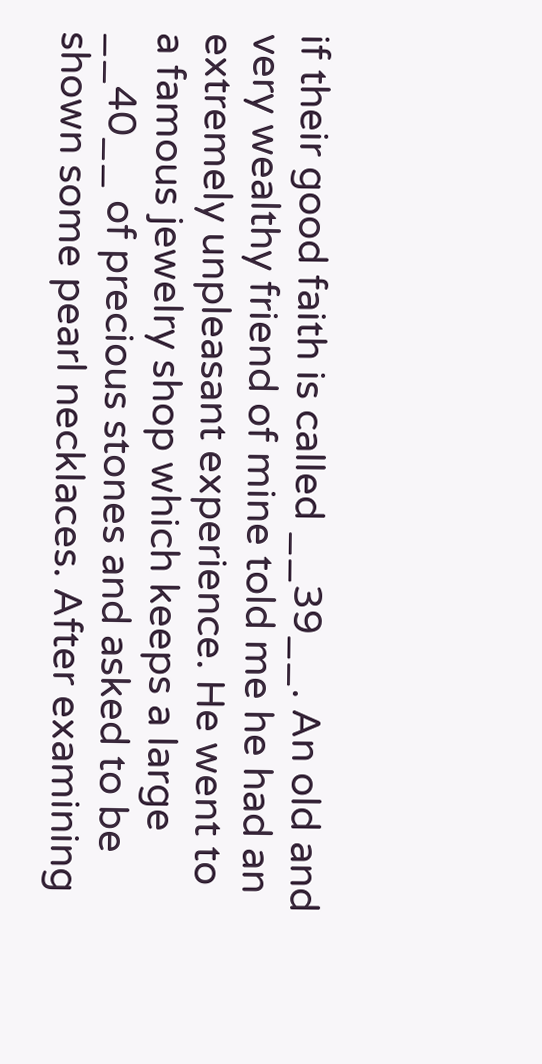if their good faith is called __39__. An old and very wealthy friend of mine told me he had an extremely unpleasant experience. He went to a famous jewelry shop which keeps a large __40__ of precious stones and asked to be shown some pearl necklaces. After examining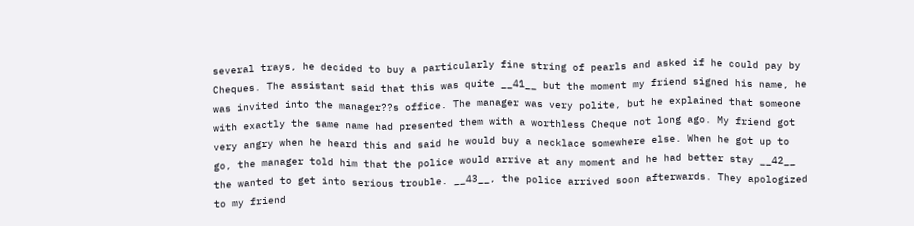several trays, he decided to buy a particularly fine string of pearls and asked if he could pay by Cheques. The assistant said that this was quite __41__ but the moment my friend signed his name, he was invited into the manager??s office. The manager was very polite, but he explained that someone with exactly the same name had presented them with a worthless Cheque not long ago. My friend got very angry when he heard this and said he would buy a necklace somewhere else. When he got up to go, the manager told him that the police would arrive at any moment and he had better stay __42__ the wanted to get into serious trouble. __43__, the police arrived soon afterwards. They apologized to my friend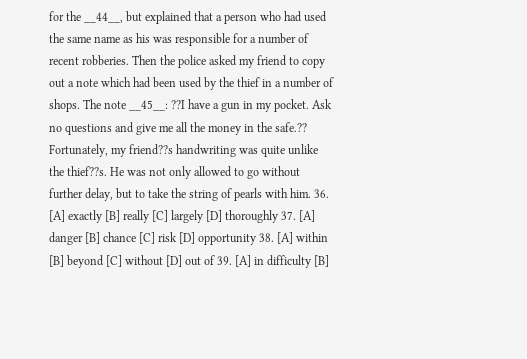for the __44__, but explained that a person who had used the same name as his was responsible for a number of recent robberies. Then the police asked my friend to copy out a note which had been used by the thief in a number of shops. The note __45__: ??I have a gun in my pocket. Ask no questions and give me all the money in the safe.?? Fortunately, my friend??s handwriting was quite unlike the thief??s. He was not only allowed to go without further delay, but to take the string of pearls with him. 36. [A] exactly [B] really [C] largely [D] thoroughly 37. [A] danger [B] chance [C] risk [D] opportunity 38. [A] within [B] beyond [C] without [D] out of 39. [A] in difficulty [B]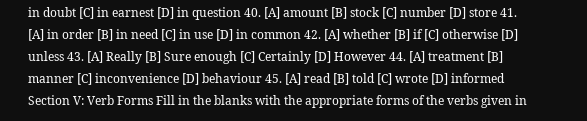in doubt [C] in earnest [D] in question 40. [A] amount [B] stock [C] number [D] store 41. [A] in order [B] in need [C] in use [D] in common 42. [A] whether [B] if [C] otherwise [D] unless 43. [A] Really [B] Sure enough [C] Certainly [D] However 44. [A] treatment [B] manner [C] inconvenience [D] behaviour 45. [A] read [B] told [C] wrote [D] informed Section V: Verb Forms Fill in the blanks with the appropriate forms of the verbs given in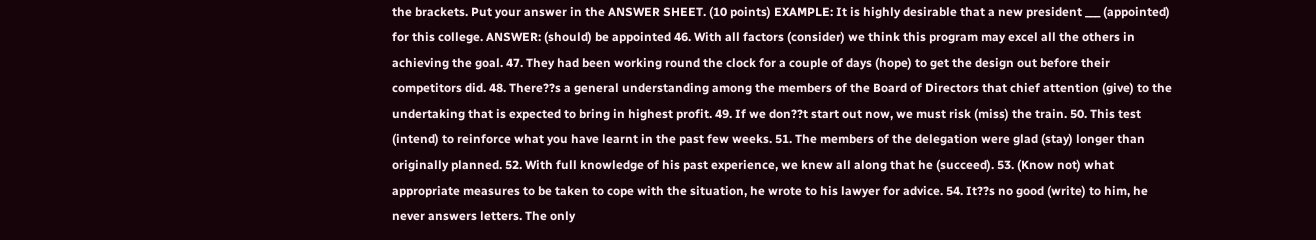the brackets. Put your answer in the ANSWER SHEET. (10 points) EXAMPLE: It is highly desirable that a new president ___ (appointed) for this college. ANSWER: (should) be appointed 46. With all factors (consider) we think this program may excel all the others in achieving the goal. 47. They had been working round the clock for a couple of days (hope) to get the design out before their competitors did. 48. There??s a general understanding among the members of the Board of Directors that chief attention (give) to the undertaking that is expected to bring in highest profit. 49. If we don??t start out now, we must risk (miss) the train. 50. This test (intend) to reinforce what you have learnt in the past few weeks. 51. The members of the delegation were glad (stay) longer than originally planned. 52. With full knowledge of his past experience, we knew all along that he (succeed). 53. (Know not) what appropriate measures to be taken to cope with the situation, he wrote to his lawyer for advice. 54. It??s no good (write) to him, he never answers letters. The only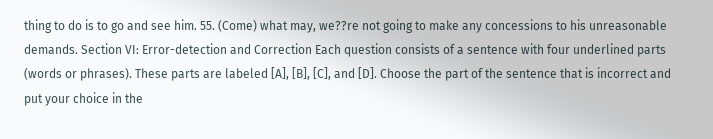thing to do is to go and see him. 55. (Come) what may, we??re not going to make any concessions to his unreasonable demands. Section VI: Error-detection and Correction Each question consists of a sentence with four underlined parts (words or phrases). These parts are labeled [A], [B], [C], and [D]. Choose the part of the sentence that is incorrect and put your choice in the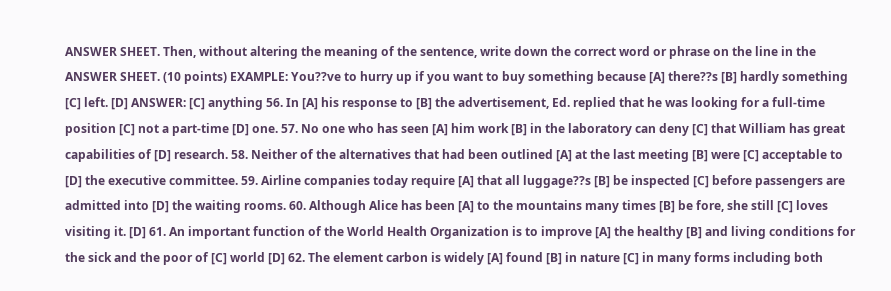ANSWER SHEET. Then, without altering the meaning of the sentence, write down the correct word or phrase on the line in the ANSWER SHEET. (10 points) EXAMPLE: You??ve to hurry up if you want to buy something because [A] there??s [B] hardly something [C] left. [D] ANSWER: [C] anything 56. In [A] his response to [B] the advertisement, Ed. replied that he was looking for a full-time position [C] not a part-time [D] one. 57. No one who has seen [A] him work [B] in the laboratory can deny [C] that William has great capabilities of [D] research. 58. Neither of the alternatives that had been outlined [A] at the last meeting [B] were [C] acceptable to [D] the executive committee. 59. Airline companies today require [A] that all luggage??s [B] be inspected [C] before passengers are admitted into [D] the waiting rooms. 60. Although Alice has been [A] to the mountains many times [B] be fore, she still [C] loves visiting it. [D] 61. An important function of the World Health Organization is to improve [A] the healthy [B] and living conditions for the sick and the poor of [C] world [D] 62. The element carbon is widely [A] found [B] in nature [C] in many forms including both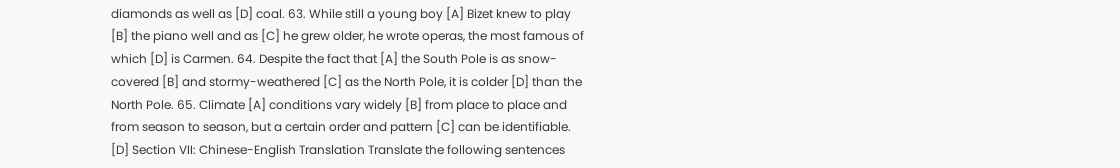diamonds as well as [D] coal. 63. While still a young boy [A] Bizet knew to play [B] the piano well and as [C] he grew older, he wrote operas, the most famous of which [D] is Carmen. 64. Despite the fact that [A] the South Pole is as snow-covered [B] and stormy-weathered [C] as the North Pole, it is colder [D] than the North Pole. 65. Climate [A] conditions vary widely [B] from place to place and from season to season, but a certain order and pattern [C] can be identifiable. [D] Section VII: Chinese-English Translation Translate the following sentences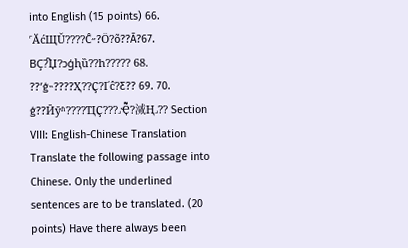into English (15 points) 66. ˹ӐćЩŬ????Ĉ˶?Ӧ?õ??Ā?67. ΒÇ?҇Џ?ͻģԧȕ??һ????? 68. ??ʹģ˵????Ҳ??Ҫ?Ґĉ?Ƹ?? 69. 70. ģ??Ӣӯʱ????ҴҪ???˼Ҿ͌?㵄Ң˼?? Section VIII: English-Chinese Translation Translate the following passage into Chinese. Only the underlined sentences are to be translated. (20 points) Have there always been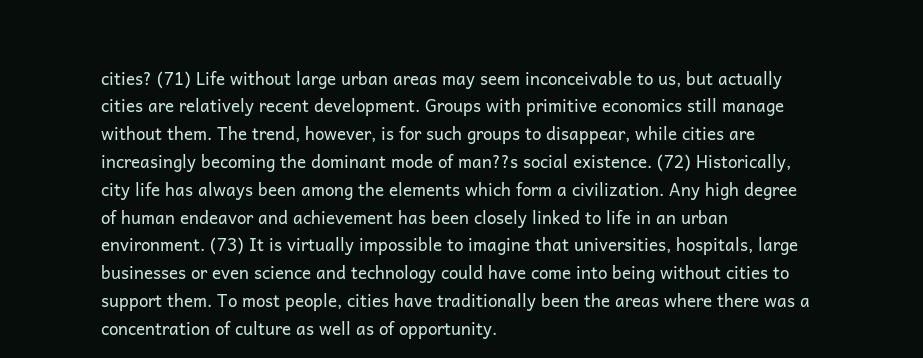cities? (71) Life without large urban areas may seem inconceivable to us, but actually cities are relatively recent development. Groups with primitive economics still manage without them. The trend, however, is for such groups to disappear, while cities are increasingly becoming the dominant mode of man??s social existence. (72) Historically, city life has always been among the elements which form a civilization. Any high degree of human endeavor and achievement has been closely linked to life in an urban environment. (73) It is virtually impossible to imagine that universities, hospitals, large businesses or even science and technology could have come into being without cities to support them. To most people, cities have traditionally been the areas where there was a concentration of culture as well as of opportunity.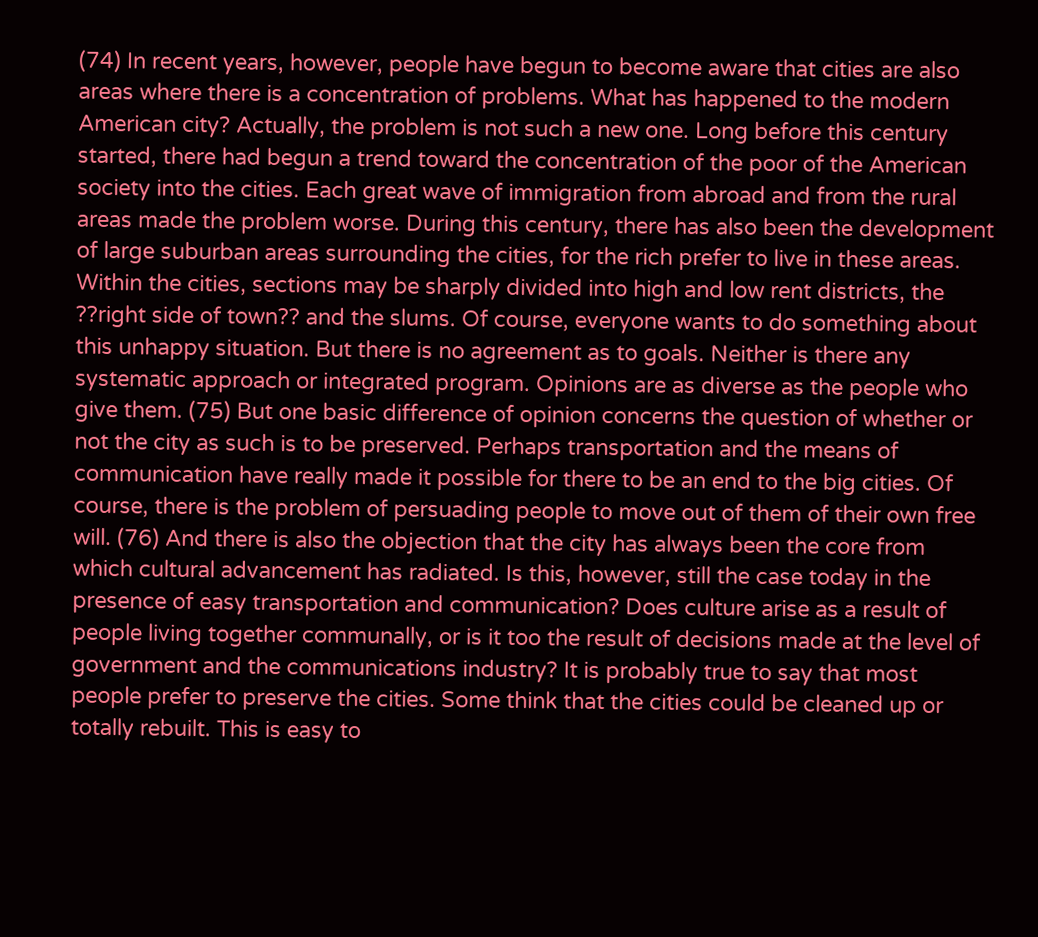(74) In recent years, however, people have begun to become aware that cities are also areas where there is a concentration of problems. What has happened to the modern American city? Actually, the problem is not such a new one. Long before this century started, there had begun a trend toward the concentration of the poor of the American society into the cities. Each great wave of immigration from abroad and from the rural areas made the problem worse. During this century, there has also been the development of large suburban areas surrounding the cities, for the rich prefer to live in these areas. Within the cities, sections may be sharply divided into high and low rent districts, the ??right side of town?? and the slums. Of course, everyone wants to do something about this unhappy situation. But there is no agreement as to goals. Neither is there any systematic approach or integrated program. Opinions are as diverse as the people who give them. (75) But one basic difference of opinion concerns the question of whether or not the city as such is to be preserved. Perhaps transportation and the means of communication have really made it possible for there to be an end to the big cities. Of course, there is the problem of persuading people to move out of them of their own free will. (76) And there is also the objection that the city has always been the core from which cultural advancement has radiated. Is this, however, still the case today in the presence of easy transportation and communication? Does culture arise as a result of people living together communally, or is it too the result of decisions made at the level of government and the communications industry? It is probably true to say that most people prefer to preserve the cities. Some think that the cities could be cleaned up or totally rebuilt. This is easy to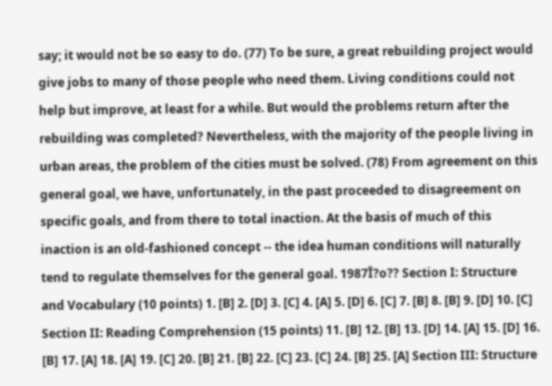say; it would not be so easy to do. (77) To be sure, a great rebuilding project would give jobs to many of those people who need them. Living conditions could not help but improve, at least for a while. But would the problems return after the rebuilding was completed? Nevertheless, with the majority of the people living in urban areas, the problem of the cities must be solved. (78) From agreement on this general goal, we have, unfortunately, in the past proceeded to disagreement on specific goals, and from there to total inaction. At the basis of much of this inaction is an old-fashioned concept -- the idea human conditions will naturally tend to regulate themselves for the general goal. 1987Ī?ο?? Section I: Structure and Vocabulary (10 points) 1. [B] 2. [D] 3. [C] 4. [A] 5. [D] 6. [C] 7. [B] 8. [B] 9. [D] 10. [C] Section II: Reading Comprehension (15 points) 11. [B] 12. [B] 13. [D] 14. [A] 15. [D] 16. [B] 17. [A] 18. [A] 19. [C] 20. [B] 21. [B] 22. [C] 23. [C] 24. [B] 25. [A] Section III: Structure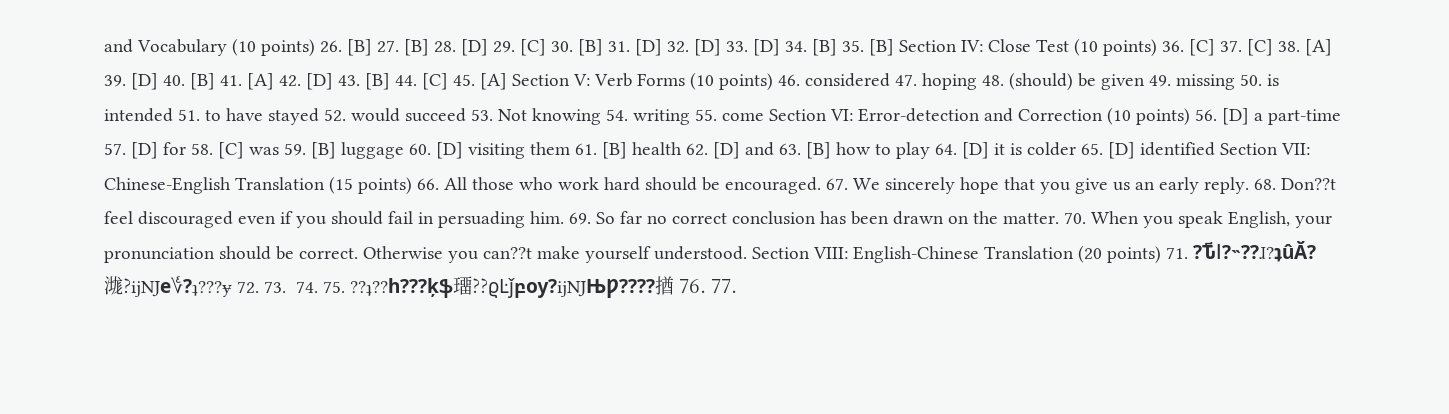and Vocabulary (10 points) 26. [B] 27. [B] 28. [D] 29. [C] 30. [B] 31. [D] 32. [D] 33. [D] 34. [B] 35. [B] Section IV: Close Test (10 points) 36. [C] 37. [C] 38. [A] 39. [D] 40. [B] 41. [A] 42. [D] 43. [B] 44. [C] 45. [A] Section V: Verb Forms (10 points) 46. considered 47. hoping 48. (should) be given 49. missing 50. is intended 51. to have stayed 52. would succeed 53. Not knowing 54. writing 55. come Section VI: Error-detection and Correction (10 points) 56. [D] a part-time 57. [D] for 58. [C] was 59. [B] luggage 60. [D] visiting them 61. [B] health 62. [D] and 63. [B] how to play 64. [D] it is colder 65. [D] identified Section VII: Chinese-English Translation (15 points) 66. All those who work hard should be encouraged. 67. We sincerely hope that you give us an early reply. 68. Don??t feel discouraged even if you should fail in persuading him. 69. So far no correct conclusion has been drawn on the matter. 70. When you speak English, your pronunciation should be correct. Otherwise you can??t make yourself understood. Section VIII: English-Chinese Translation (20 points) 71. ?Ԏ҃ǀ?˵??ɺ?ʇûӐ?㴳?ijNJе؇?ʇ???ɏ 72. 73.  74. 75. ??ʇ??һ???ķֆ璢??ϱĿǰբѹ?ijNJЊǷ????揂 76. 77.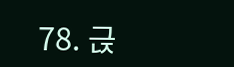78. 귽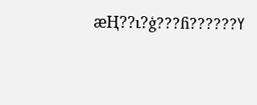æҢ??ւ?ģ???ɦ??????ߌ